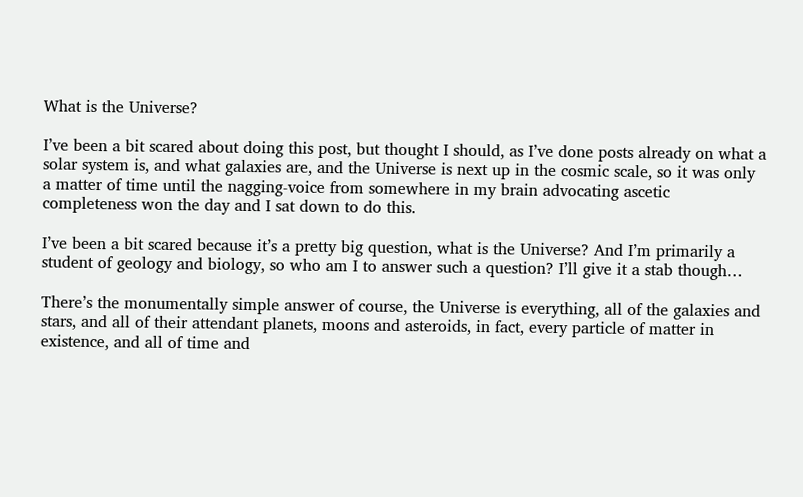What is the Universe?

I’ve been a bit scared about doing this post, but thought I should, as I’ve done posts already on what a solar system is, and what galaxies are, and the Universe is next up in the cosmic scale, so it was only a matter of time until the nagging-voice from somewhere in my brain advocating ascetic completeness won the day and I sat down to do this.

I’ve been a bit scared because it’s a pretty big question, what is the Universe? And I’m primarily a student of geology and biology, so who am I to answer such a question? I’ll give it a stab though…

There’s the monumentally simple answer of course, the Universe is everything, all of the galaxies and stars, and all of their attendant planets, moons and asteroids, in fact, every particle of matter in existence, and all of time and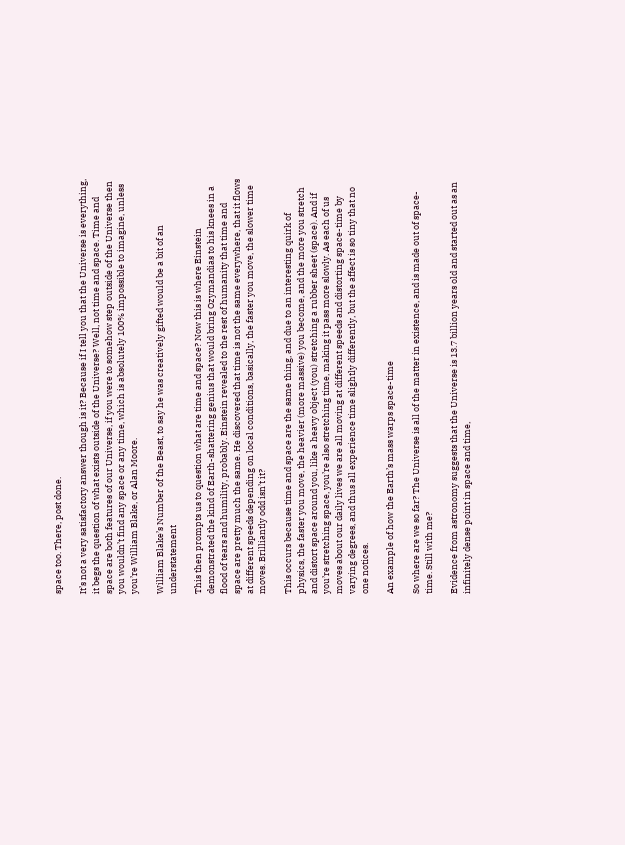space too. There, post done.

It’s not a very satisfactory answer though is it? Because if I tell you that the Universe is everything, it begs the question of what exists outside of the Universe? Well, not time and space. Time and space are both features of our Universe, if you were to somehow step outside of the Universe then you wouldn’t find any space or any time, which is absolutely 100% impossible to imagine, unless you’re William Blake, or Alan Moore.

William Blake’s Number of the Beast, to say he was creatively gifted would be a bit of an understatement

This then prompts us to question what are time and space? Now this is where Einstein demonstrated the kind of Earth-shattering genius that would bring Ozymandias to his knees in a flood of tears and humility, probably. Einstein revealed to the rest of humanity that time and space are pretty much the same. He discovered that time is not the same everywhere, that it flows at different speeds depending on local conditions, basically, the faster you move, the slower time moves. Brilliantly odd isn’t it?

This occurs because time and space are the same thing, and due to an interesting quirk of physics, the faster you move, the heavier (more massive) you become, and the more you stretch and distort space around you, like a heavy object (you) stretching a rubber sheet (space). And if you’re stretching space, you’re also stretching time, making it pass more slowly. As each of us moves about our daily lives we are all moving at different speeds and distorting space-time by varying degrees, and thus all experience time slightly differently, but the affect is so tiny that no one notices.

An example of how the Earth’s mass warps space-time

So where are we so far? The Universe is all of the matter in existence, and is made out of space-time. Still with me?

Evidence from astronomy suggests that the Universe is 13.7 billion years old and started out as an infinitely dense point in space and time,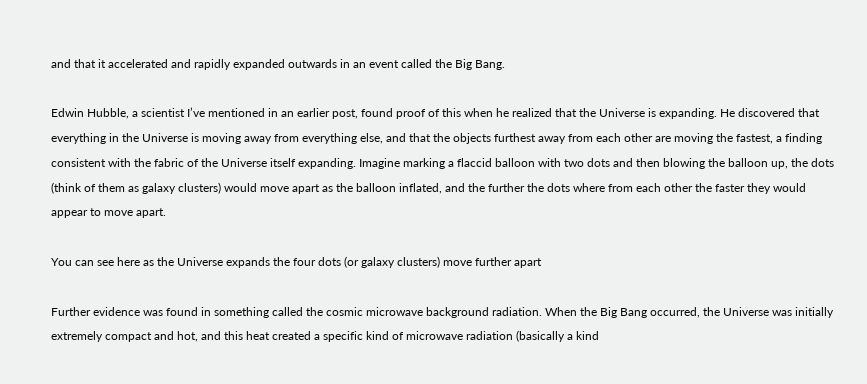and that it accelerated and rapidly expanded outwards in an event called the Big Bang.

Edwin Hubble, a scientist I’ve mentioned in an earlier post, found proof of this when he realized that the Universe is expanding. He discovered that everything in the Universe is moving away from everything else, and that the objects furthest away from each other are moving the fastest, a finding consistent with the fabric of the Universe itself expanding. Imagine marking a flaccid balloon with two dots and then blowing the balloon up, the dots (think of them as galaxy clusters) would move apart as the balloon inflated, and the further the dots where from each other the faster they would appear to move apart.

You can see here as the Universe expands the four dots (or galaxy clusters) move further apart

Further evidence was found in something called the cosmic microwave background radiation. When the Big Bang occurred, the Universe was initially extremely compact and hot, and this heat created a specific kind of microwave radiation (basically a kind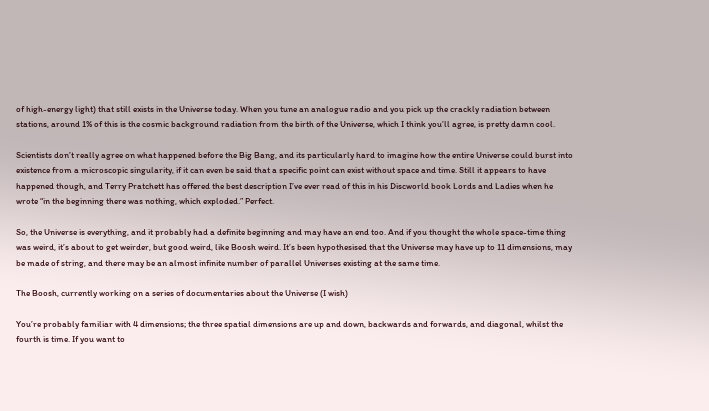of high-energy light) that still exists in the Universe today. When you tune an analogue radio and you pick up the crackly radiation between stations, around 1% of this is the cosmic background radiation from the birth of the Universe, which I think you’ll agree, is pretty damn cool.

Scientists don’t really agree on what happened before the Big Bang, and its particularly hard to imagine how the entire Universe could burst into existence from a microscopic singularity, if it can even be said that a specific point can exist without space and time. Still it appears to have happened though, and Terry Pratchett has offered the best description I’ve ever read of this in his Discworld book Lords and Ladies when he wrote “in the beginning there was nothing, which exploded.” Perfect.

So, the Universe is everything, and it probably had a definite beginning and may have an end too. And if you thought the whole space-time thing was weird, it’s about to get weirder, but good weird, like Boosh weird. It’s been hypothesised that the Universe may have up to 11 dimensions, may be made of string, and there may be an almost infinite number of parallel Universes existing at the same time.

The Boosh, currently working on a series of documentaries about the Universe (I wish)

You’re probably familiar with 4 dimensions; the three spatial dimensions are up and down, backwards and forwards, and diagonal, whilst the fourth is time. If you want to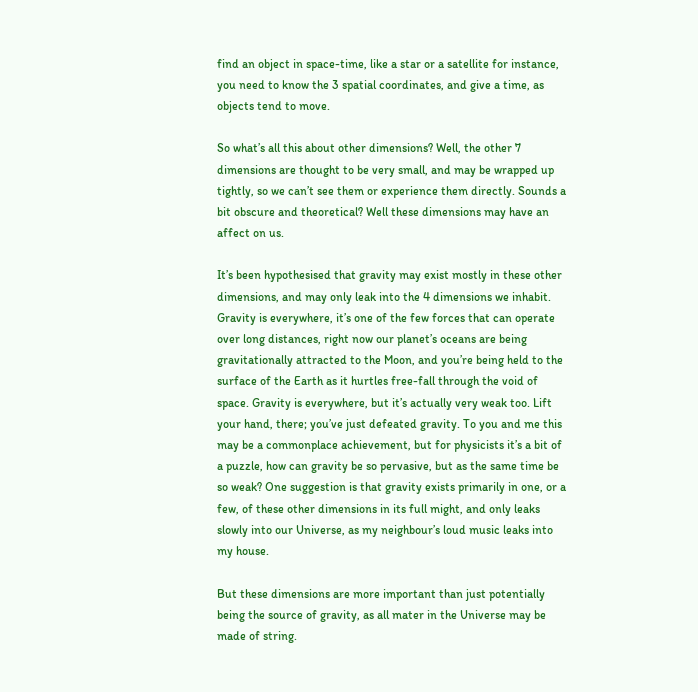find an object in space-time, like a star or a satellite for instance, you need to know the 3 spatial coordinates, and give a time, as objects tend to move.

So what’s all this about other dimensions? Well, the other 7 dimensions are thought to be very small, and may be wrapped up tightly, so we can’t see them or experience them directly. Sounds a bit obscure and theoretical? Well these dimensions may have an affect on us.

It’s been hypothesised that gravity may exist mostly in these other dimensions, and may only leak into the 4 dimensions we inhabit. Gravity is everywhere, it’s one of the few forces that can operate over long distances, right now our planet’s oceans are being gravitationally attracted to the Moon, and you’re being held to the surface of the Earth as it hurtles free-fall through the void of space. Gravity is everywhere, but it’s actually very weak too. Lift your hand, there; you’ve just defeated gravity. To you and me this may be a commonplace achievement, but for physicists it’s a bit of a puzzle, how can gravity be so pervasive, but as the same time be so weak? One suggestion is that gravity exists primarily in one, or a few, of these other dimensions in its full might, and only leaks slowly into our Universe, as my neighbour’s loud music leaks into my house.

But these dimensions are more important than just potentially being the source of gravity, as all mater in the Universe may be made of string.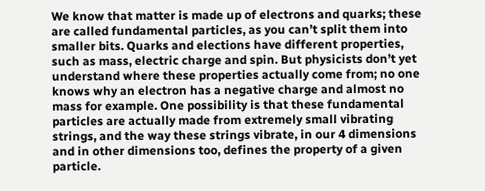We know that matter is made up of electrons and quarks; these are called fundamental particles, as you can’t split them into smaller bits. Quarks and elections have different properties, such as mass, electric charge and spin. But physicists don’t yet understand where these properties actually come from; no one knows why an electron has a negative charge and almost no mass for example. One possibility is that these fundamental particles are actually made from extremely small vibrating strings, and the way these strings vibrate, in our 4 dimensions and in other dimensions too, defines the property of a given particle.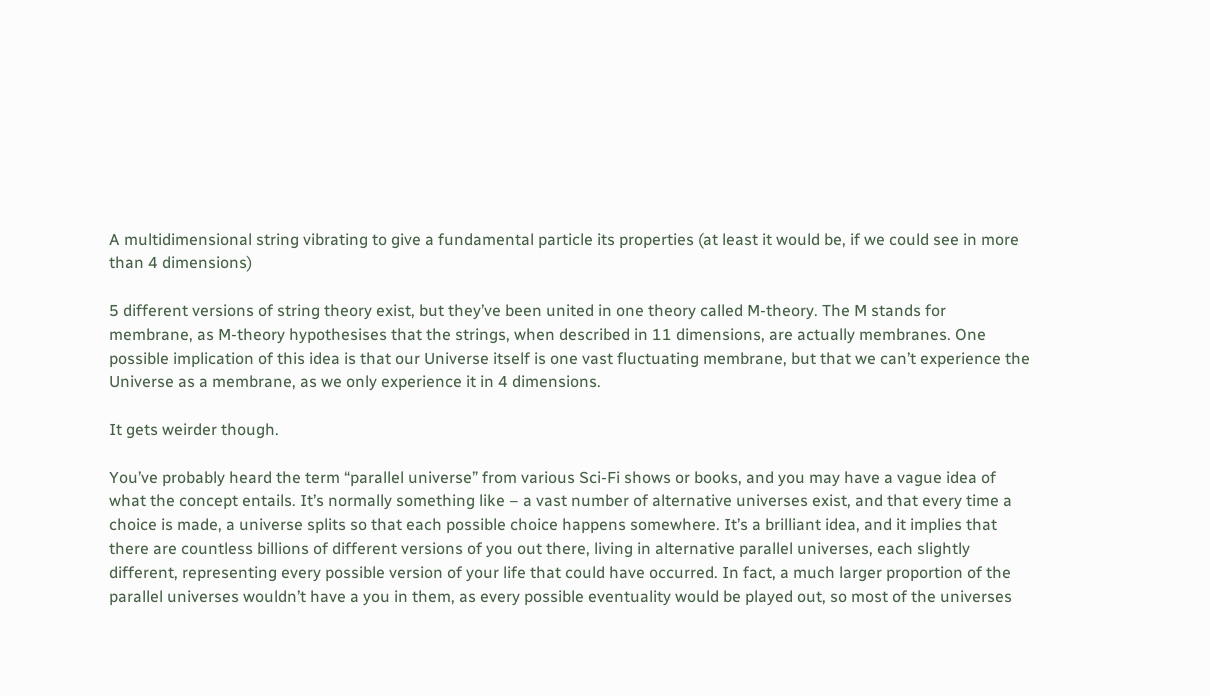A multidimensional string vibrating to give a fundamental particle its properties (at least it would be, if we could see in more than 4 dimensions)

5 different versions of string theory exist, but they’ve been united in one theory called M-theory. The M stands for membrane, as M-theory hypothesises that the strings, when described in 11 dimensions, are actually membranes. One possible implication of this idea is that our Universe itself is one vast fluctuating membrane, but that we can’t experience the Universe as a membrane, as we only experience it in 4 dimensions.

It gets weirder though.

You’ve probably heard the term “parallel universe” from various Sci-Fi shows or books, and you may have a vague idea of what the concept entails. It’s normally something like – a vast number of alternative universes exist, and that every time a choice is made, a universe splits so that each possible choice happens somewhere. It’s a brilliant idea, and it implies that there are countless billions of different versions of you out there, living in alternative parallel universes, each slightly different, representing every possible version of your life that could have occurred. In fact, a much larger proportion of the parallel universes wouldn’t have a you in them, as every possible eventuality would be played out, so most of the universes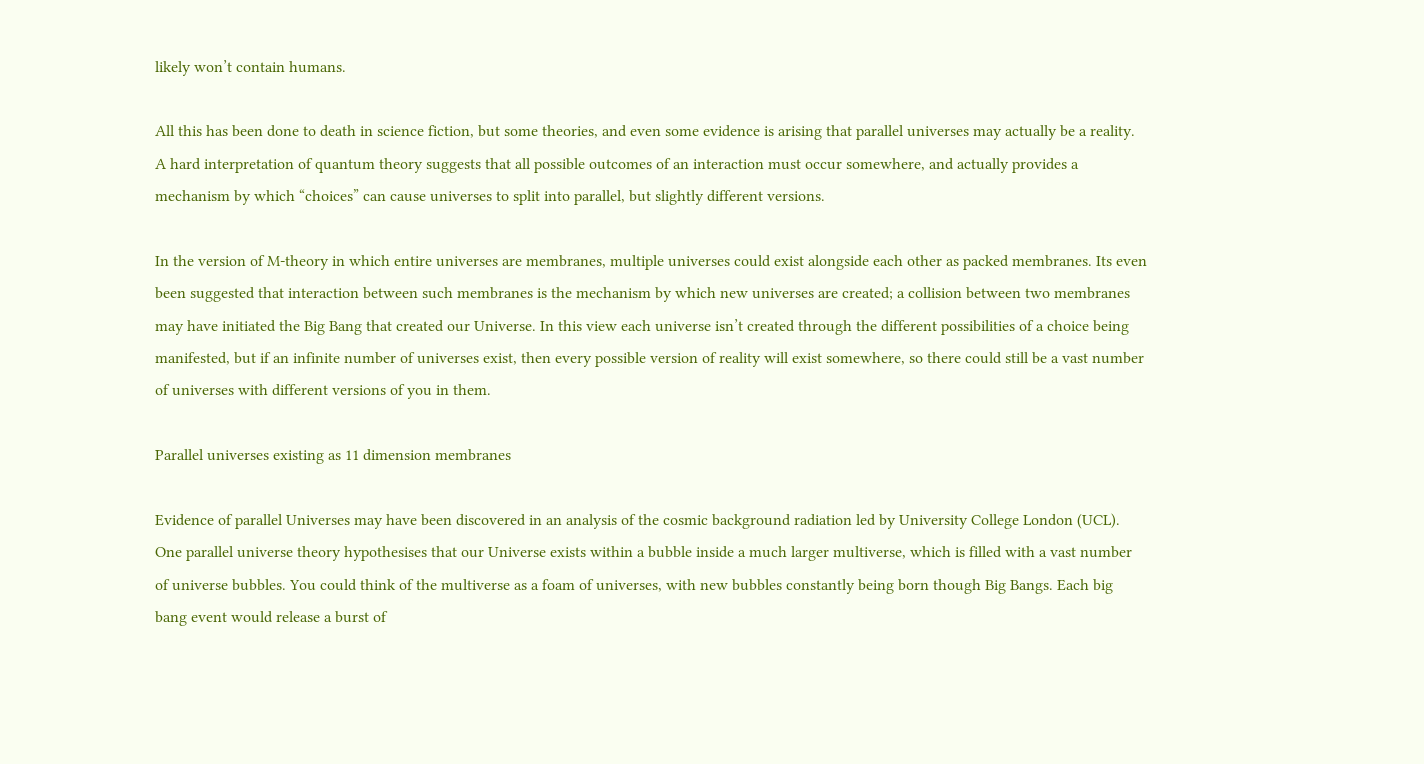likely won’t contain humans.

All this has been done to death in science fiction, but some theories, and even some evidence is arising that parallel universes may actually be a reality. A hard interpretation of quantum theory suggests that all possible outcomes of an interaction must occur somewhere, and actually provides a mechanism by which “choices” can cause universes to split into parallel, but slightly different versions.

In the version of M-theory in which entire universes are membranes, multiple universes could exist alongside each other as packed membranes. Its even been suggested that interaction between such membranes is the mechanism by which new universes are created; a collision between two membranes may have initiated the Big Bang that created our Universe. In this view each universe isn’t created through the different possibilities of a choice being manifested, but if an infinite number of universes exist, then every possible version of reality will exist somewhere, so there could still be a vast number of universes with different versions of you in them.

Parallel universes existing as 11 dimension membranes

Evidence of parallel Universes may have been discovered in an analysis of the cosmic background radiation led by University College London (UCL). One parallel universe theory hypothesises that our Universe exists within a bubble inside a much larger multiverse, which is filled with a vast number of universe bubbles. You could think of the multiverse as a foam of universes, with new bubbles constantly being born though Big Bangs. Each big bang event would release a burst of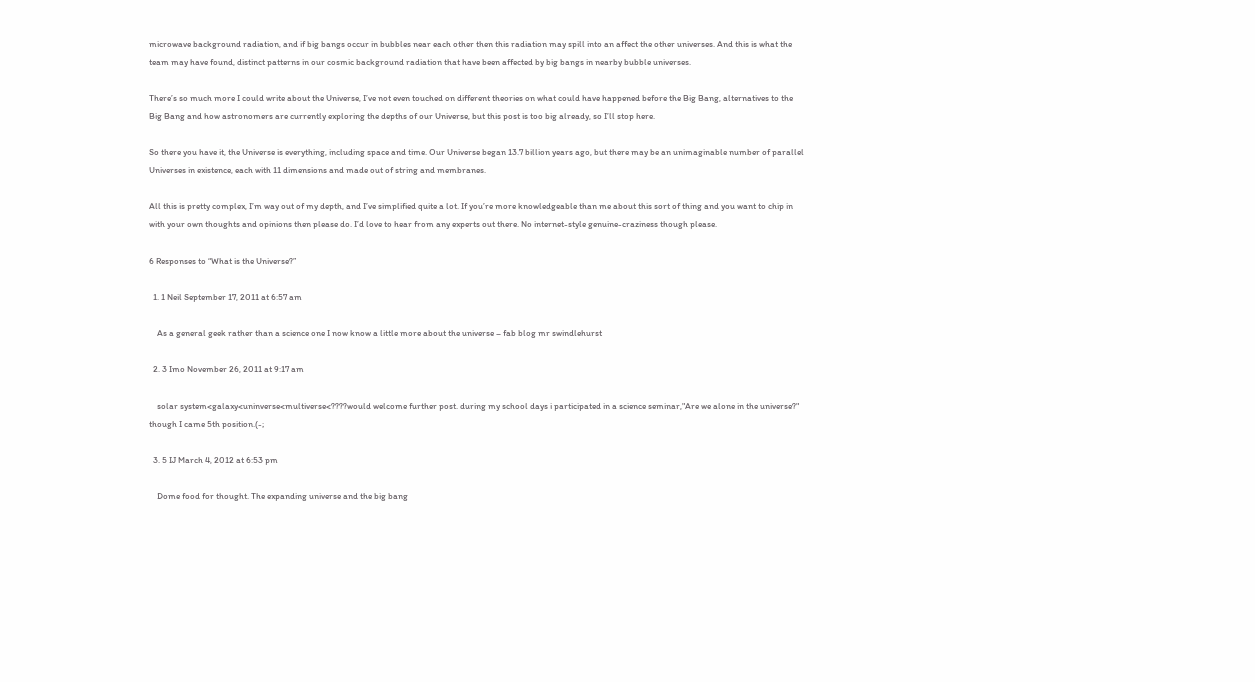microwave background radiation, and if big bangs occur in bubbles near each other then this radiation may spill into an affect the other universes. And this is what the team may have found, distinct patterns in our cosmic background radiation that have been affected by big bangs in nearby bubble universes.

There’s so much more I could write about the Universe, I’ve not even touched on different theories on what could have happened before the Big Bang, alternatives to the Big Bang and how astronomers are currently exploring the depths of our Universe, but this post is too big already, so I’ll stop here.

So there you have it, the Universe is everything, including space and time. Our Universe began 13.7 billion years ago, but there may be an unimaginable number of parallel Universes in existence, each with 11 dimensions and made out of string and membranes.

All this is pretty complex, I’m way out of my depth, and I’ve simplified quite a lot. If you’re more knowledgeable than me about this sort of thing and you want to chip in with your own thoughts and opinions then please do. I’d love to hear from any experts out there. No internet-style genuine-craziness though please.

6 Responses to “What is the Universe?”

  1. 1 Neil September 17, 2011 at 6:57 am

    As a general geek rather than a science one I now know a little more about the universe – fab blog mr swindlehurst

  2. 3 Imo November 26, 2011 at 9:17 am

    solar system<galaxy<uninverse<multiverse<????would welcome further post. during my school days i participated in a science seminar,"Are we alone in the universe?" though I came 5th position.(-;

  3. 5 IJ March 4, 2012 at 6:53 pm

    Dome food for thought. The expanding universe and the big bang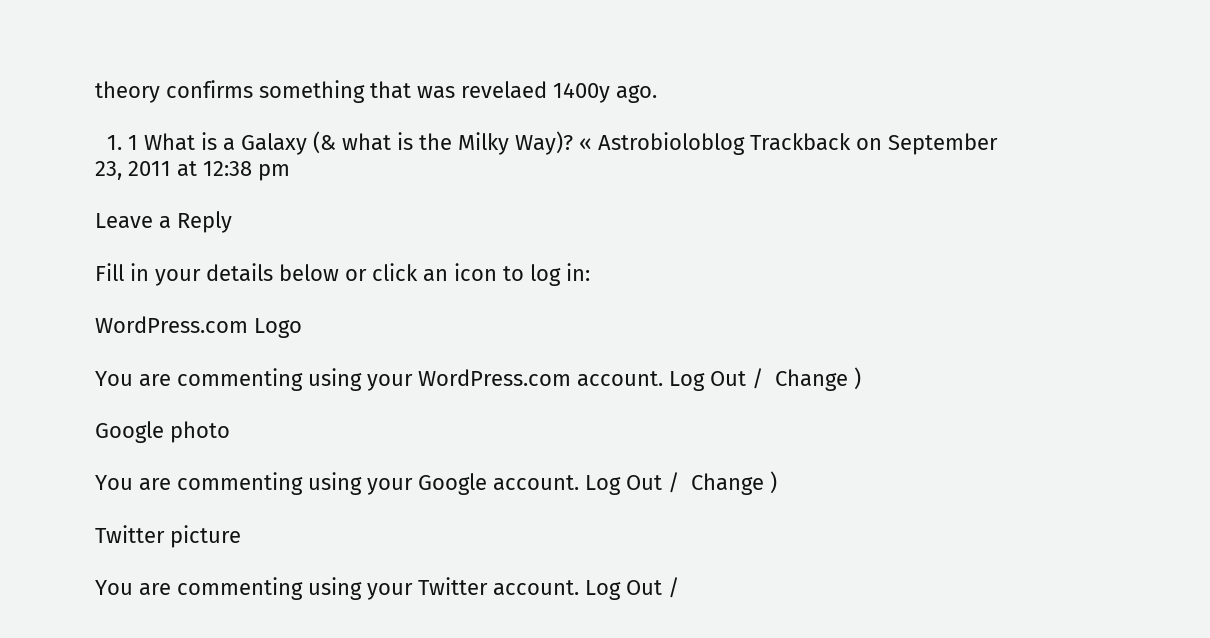theory confirms something that was revelaed 1400y ago.

  1. 1 What is a Galaxy (& what is the Milky Way)? « Astrobioloblog Trackback on September 23, 2011 at 12:38 pm

Leave a Reply

Fill in your details below or click an icon to log in:

WordPress.com Logo

You are commenting using your WordPress.com account. Log Out /  Change )

Google photo

You are commenting using your Google account. Log Out /  Change )

Twitter picture

You are commenting using your Twitter account. Log Out /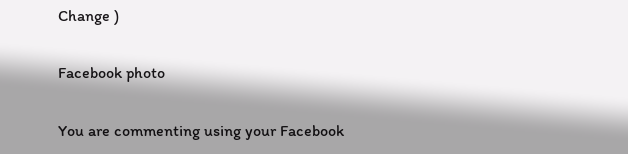Change )

Facebook photo

You are commenting using your Facebook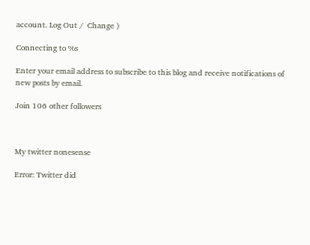account. Log Out /  Change )

Connecting to %s

Enter your email address to subscribe to this blog and receive notifications of new posts by email.

Join 106 other followers



My twitter nonesense

Error: Twitter did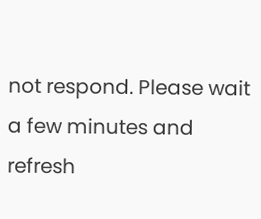not respond. Please wait a few minutes and refresh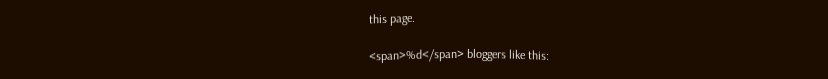this page.

<span>%d</span> bloggers like this: